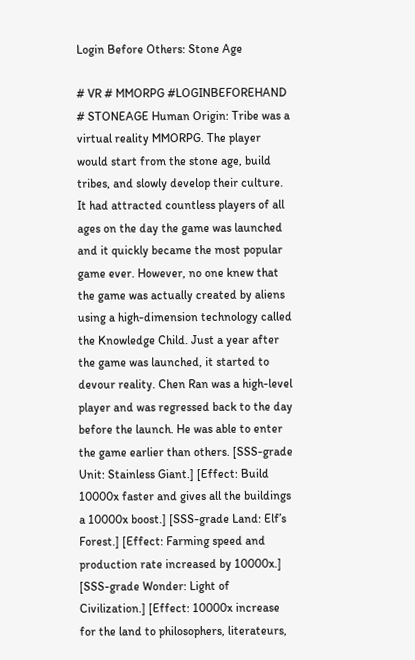Login Before Others: Stone Age

# VR # MMORPG #LOGINBEFOREHAND # STONEAGE Human Origin: Tribe was a virtual reality MMORPG. The player would start from the stone age, build tribes, and slowly develop their culture. It had attracted countless players of all ages on the day the game was launched and it quickly became the most popular game ever. However, no one knew that the game was actually created by aliens using a high-dimension technology called the Knowledge Child. Just a year after the game was launched, it started to devour reality. Chen Ran was a high-level player and was regressed back to the day before the launch. He was able to enter the game earlier than others. [SSS-grade Unit: Stainless Giant.] [Effect: Build 10000x faster and gives all the buildings a 10000x boost.] [SSS-grade Land: Elf’s Forest.] [Effect: Farming speed and production rate increased by 10000x.] [SSS-grade Wonder: Light of Civilization.] [Effect: 10000x increase for the land to philosophers, literateurs,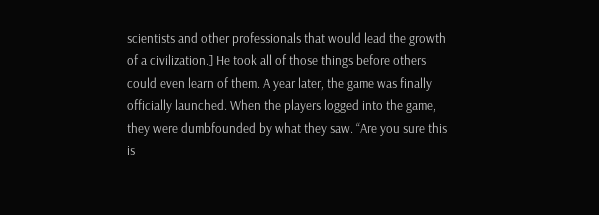scientists and other professionals that would lead the growth of a civilization.] He took all of those things before others could even learn of them. A year later, the game was finally officially launched. When the players logged into the game, they were dumbfounded by what they saw. “Are you sure this is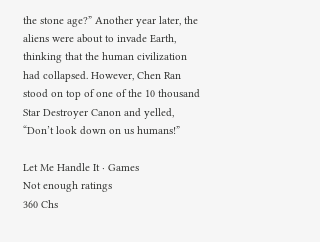the stone age?” Another year later, the aliens were about to invade Earth, thinking that the human civilization had collapsed. However, Chen Ran stood on top of one of the 10 thousand Star Destroyer Canon and yelled, “Don’t look down on us humans!”

Let Me Handle It · Games
Not enough ratings
360 Chs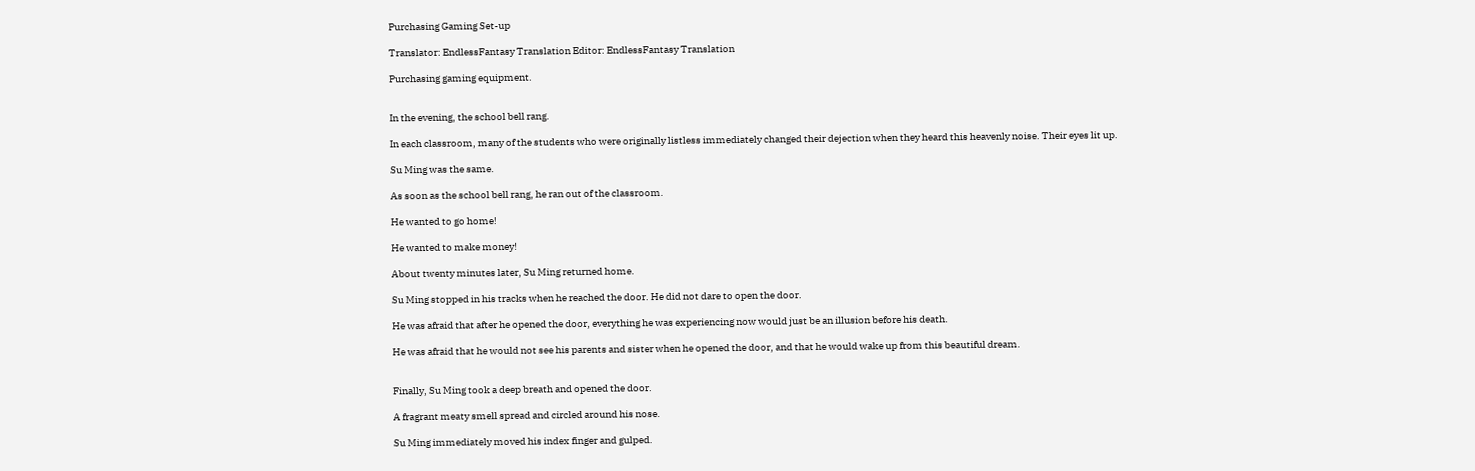Purchasing Gaming Set-up

Translator: EndlessFantasy Translation Editor: EndlessFantasy Translation

Purchasing gaming equipment.


In the evening, the school bell rang.

In each classroom, many of the students who were originally listless immediately changed their dejection when they heard this heavenly noise. Their eyes lit up.

Su Ming was the same.

As soon as the school bell rang, he ran out of the classroom.

He wanted to go home!

He wanted to make money!

About twenty minutes later, Su Ming returned home.

Su Ming stopped in his tracks when he reached the door. He did not dare to open the door.

He was afraid that after he opened the door, everything he was experiencing now would just be an illusion before his death.

He was afraid that he would not see his parents and sister when he opened the door, and that he would wake up from this beautiful dream.


Finally, Su Ming took a deep breath and opened the door.

A fragrant meaty smell spread and circled around his nose.

Su Ming immediately moved his index finger and gulped.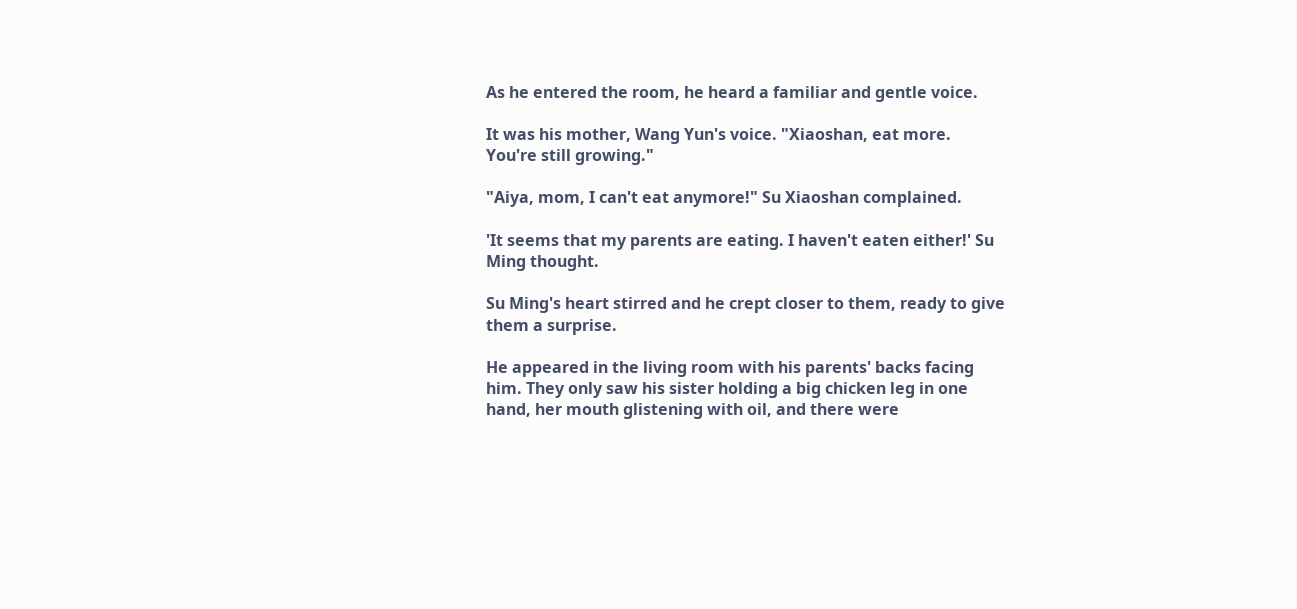As he entered the room, he heard a familiar and gentle voice.

It was his mother, Wang Yun's voice. "Xiaoshan, eat more. You're still growing."

"Aiya, mom, I can't eat anymore!" Su Xiaoshan complained.

'It seems that my parents are eating. I haven't eaten either!' Su Ming thought.

Su Ming's heart stirred and he crept closer to them, ready to give them a surprise.

He appeared in the living room with his parents' backs facing him. They only saw his sister holding a big chicken leg in one hand, her mouth glistening with oil, and there were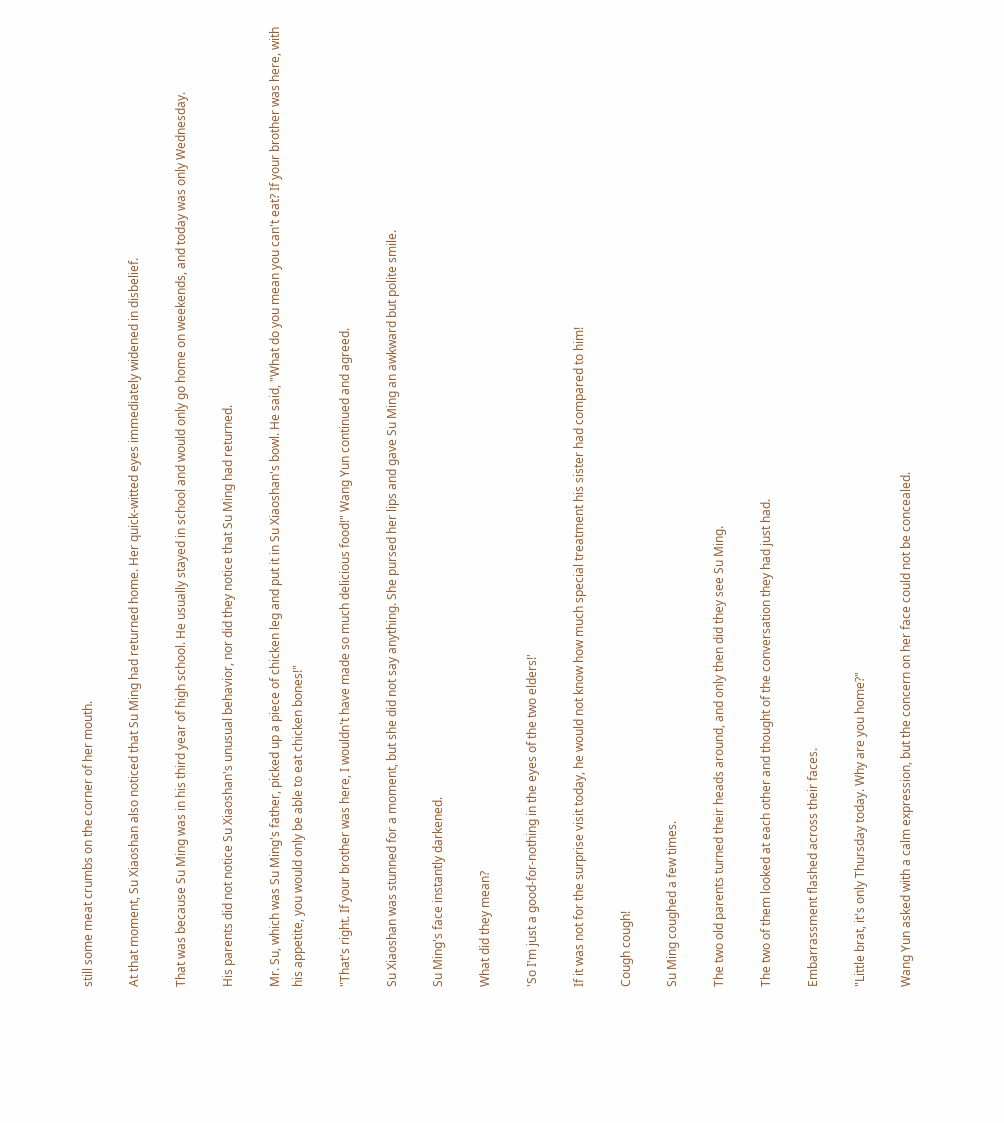still some meat crumbs on the corner of her mouth.

At that moment, Su Xiaoshan also noticed that Su Ming had returned home. Her quick-witted eyes immediately widened in disbelief.

That was because Su Ming was in his third year of high school. He usually stayed in school and would only go home on weekends, and today was only Wednesday.

His parents did not notice Su Xiaoshan's unusual behavior, nor did they notice that Su Ming had returned.

Mr. Su, which was Su Ming's father, picked up a piece of chicken leg and put it in Su Xiaoshan's bowl. He said, "What do you mean you can't eat? If your brother was here, with his appetite, you would only be able to eat chicken bones!"

"That's right. If your brother was here, I wouldn't have made so much delicious food!" Wang Yun continued and agreed.

Su Xiaoshan was stunned for a moment, but she did not say anything. She pursed her lips and gave Su Ming an awkward but polite smile.

Su Ming's face instantly darkened.

What did they mean?

'So I'm just a good-for-nothing in the eyes of the two elders!'

If it was not for the surprise visit today, he would not know how much special treatment his sister had compared to him!

Cough cough!

Su Ming coughed a few times.

The two old parents turned their heads around, and only then did they see Su Ming.

The two of them looked at each other and thought of the conversation they had just had.

Embarrassment flashed across their faces.

"Little brat, it's only Thursday today. Why are you home?"

Wang Yun asked with a calm expression, but the concern on her face could not be concealed.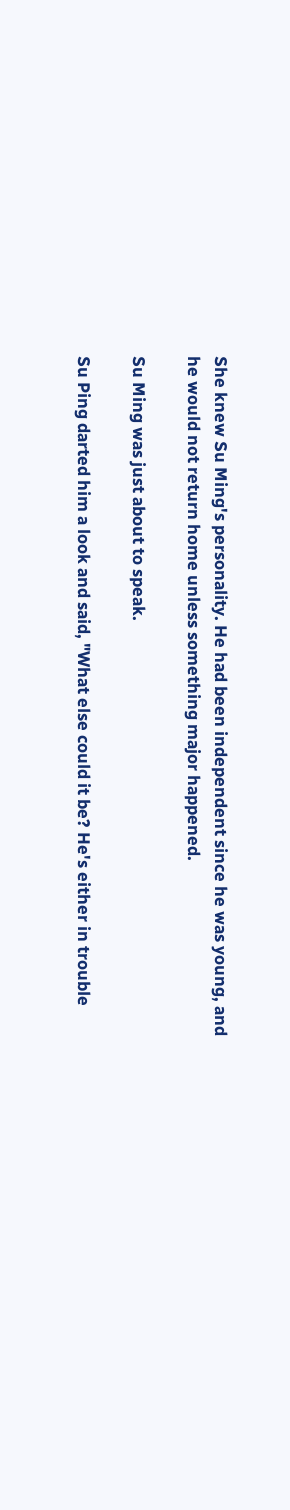She knew Su Ming's personality. He had been independent since he was young, and he would not return home unless something major happened.

Su Ming was just about to speak.

Su Ping darted him a look and said, "What else could it be? He's either in trouble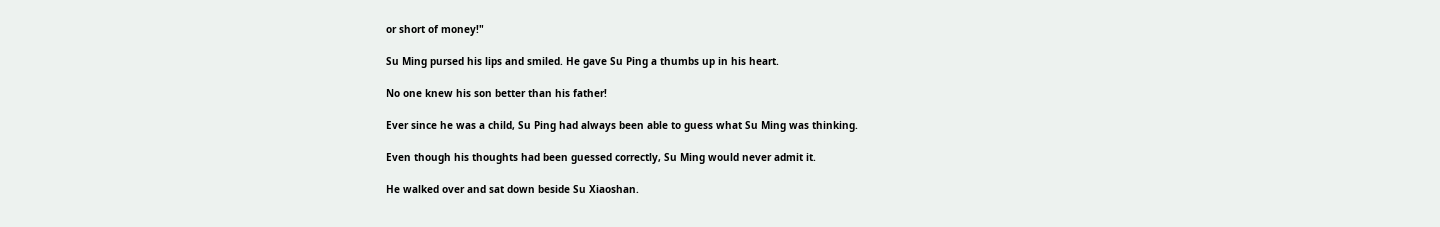or short of money!"

Su Ming pursed his lips and smiled. He gave Su Ping a thumbs up in his heart.

No one knew his son better than his father!

Ever since he was a child, Su Ping had always been able to guess what Su Ming was thinking.

Even though his thoughts had been guessed correctly, Su Ming would never admit it.

He walked over and sat down beside Su Xiaoshan.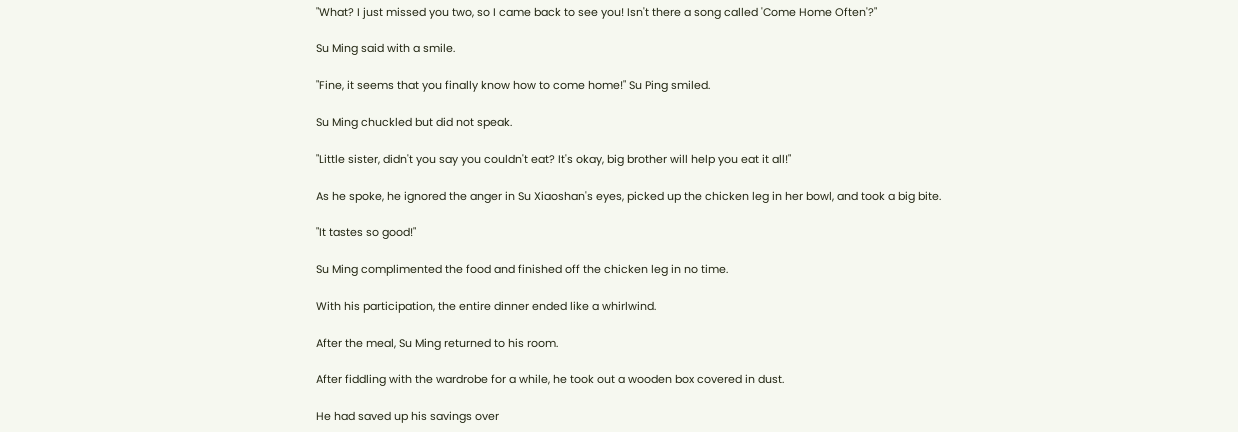"What? I just missed you two, so I came back to see you! Isn't there a song called 'Come Home Often'?"

Su Ming said with a smile.

"Fine, it seems that you finally know how to come home!" Su Ping smiled.

Su Ming chuckled but did not speak.

"Little sister, didn't you say you couldn't eat? It's okay, big brother will help you eat it all!"

As he spoke, he ignored the anger in Su Xiaoshan's eyes, picked up the chicken leg in her bowl, and took a big bite.

"It tastes so good!"

Su Ming complimented the food and finished off the chicken leg in no time.

With his participation, the entire dinner ended like a whirlwind.

After the meal, Su Ming returned to his room.

After fiddling with the wardrobe for a while, he took out a wooden box covered in dust.

He had saved up his savings over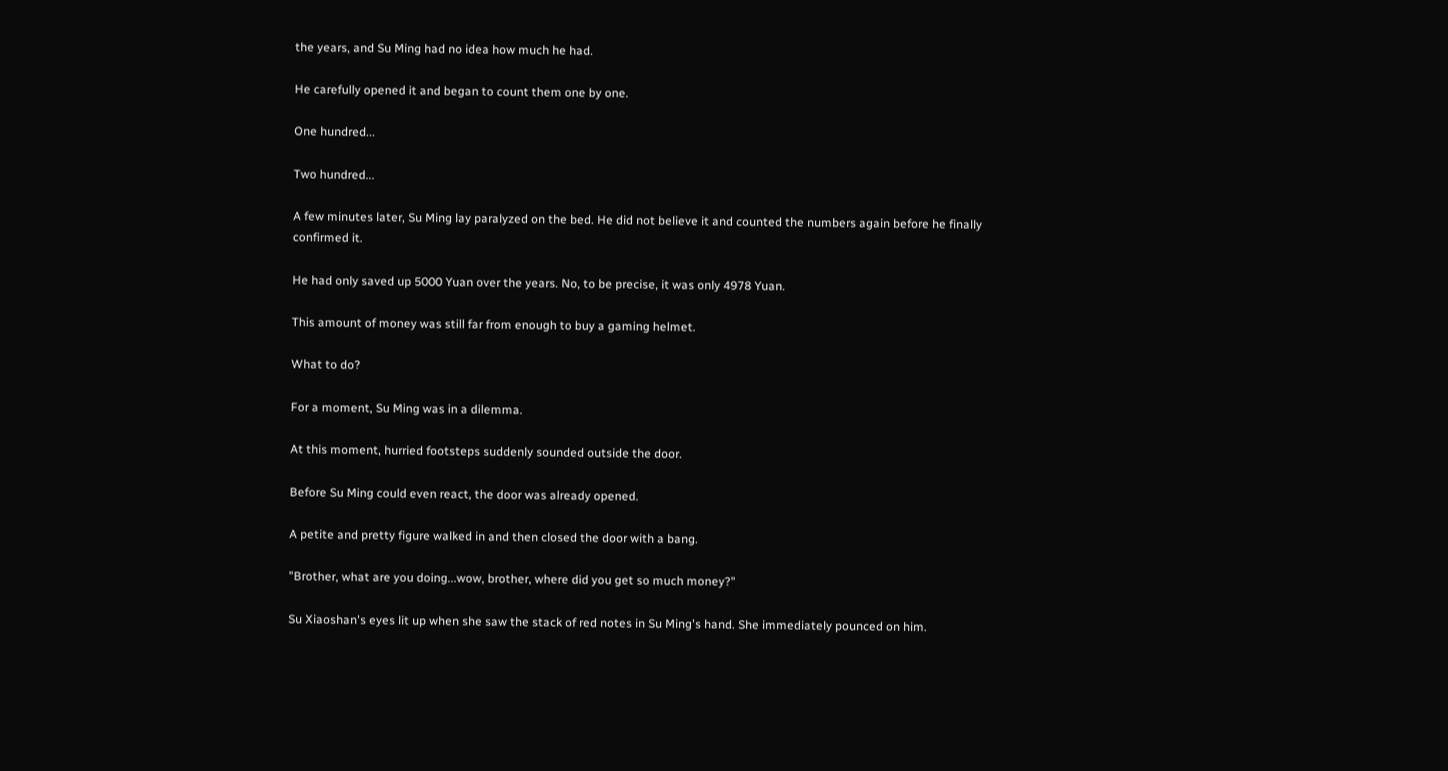the years, and Su Ming had no idea how much he had.

He carefully opened it and began to count them one by one.

One hundred...

Two hundred...

A few minutes later, Su Ming lay paralyzed on the bed. He did not believe it and counted the numbers again before he finally confirmed it.

He had only saved up 5000 Yuan over the years. No, to be precise, it was only 4978 Yuan.

This amount of money was still far from enough to buy a gaming helmet.

What to do?

For a moment, Su Ming was in a dilemma.

At this moment, hurried footsteps suddenly sounded outside the door.

Before Su Ming could even react, the door was already opened.

A petite and pretty figure walked in and then closed the door with a bang.

"Brother, what are you doing...wow, brother, where did you get so much money?"

Su Xiaoshan's eyes lit up when she saw the stack of red notes in Su Ming's hand. She immediately pounced on him.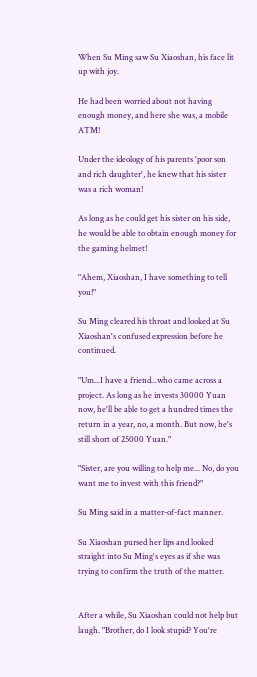When Su Ming saw Su Xiaoshan, his face lit up with joy.

He had been worried about not having enough money, and here she was, a mobile ATM!

Under the ideology of his parents 'poor son and rich daughter', he knew that his sister was a rich woman!

As long as he could get his sister on his side, he would be able to obtain enough money for the gaming helmet!

"Ahem, Xiaoshan, I have something to tell you!"

Su Ming cleared his throat and looked at Su Xiaoshan's confused expression before he continued.

"Um...I have a friend...who came across a project. As long as he invests 30000 Yuan now, he'll be able to get a hundred times the return in a year, no, a month. But now, he's still short of 25000 Yuan."

"Sister, are you willing to help me... No, do you want me to invest with this friend?"

Su Ming said in a matter-of-fact manner.

Su Xiaoshan pursed her lips and looked straight into Su Ming's eyes as if she was trying to confirm the truth of the matter.


After a while, Su Xiaoshan could not help but laugh. "Brother, do I look stupid? You're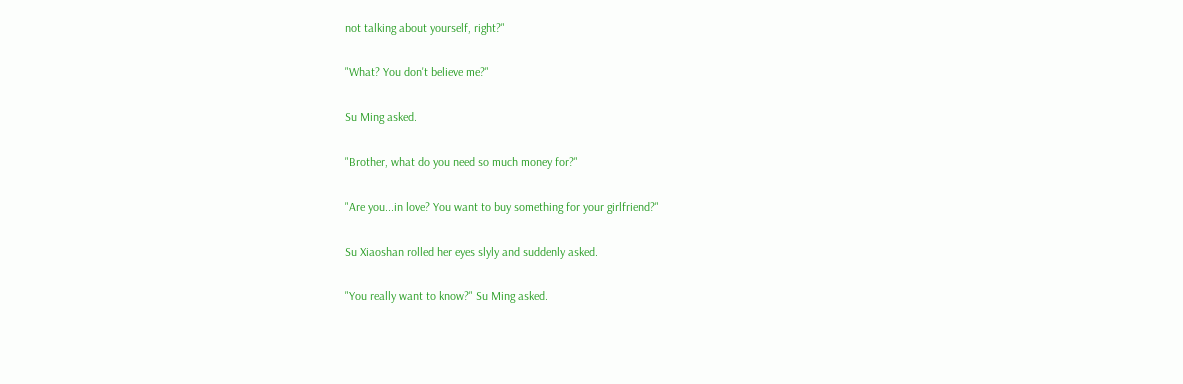not talking about yourself, right?"

"What? You don't believe me?"

Su Ming asked.

"Brother, what do you need so much money for?"

"Are you...in love? You want to buy something for your girlfriend?"

Su Xiaoshan rolled her eyes slyly and suddenly asked.

"You really want to know?" Su Ming asked.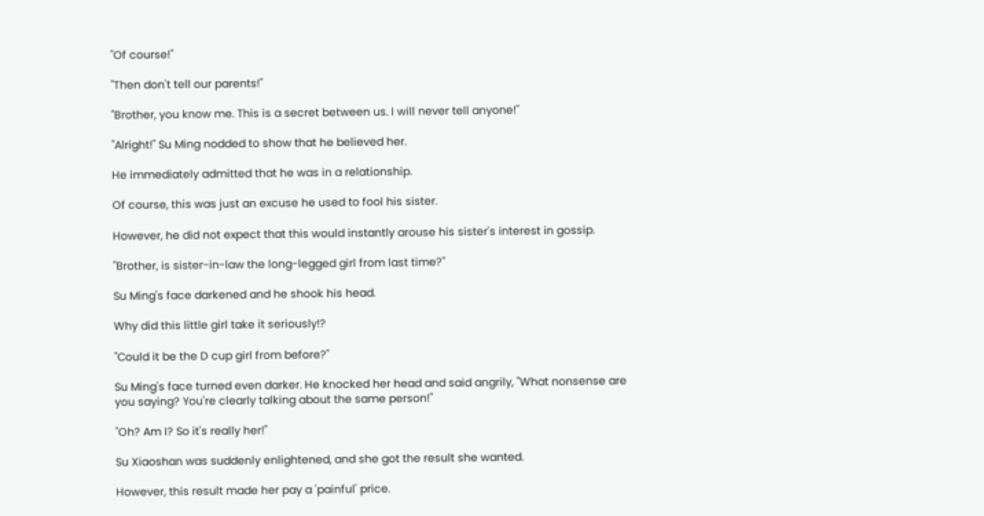"Of course!"

"Then don't tell our parents!"

"Brother, you know me. This is a secret between us. I will never tell anyone!"

"Alright!" Su Ming nodded to show that he believed her.

He immediately admitted that he was in a relationship.

Of course, this was just an excuse he used to fool his sister.

However, he did not expect that this would instantly arouse his sister's interest in gossip.

"Brother, is sister-in-law the long-legged girl from last time?"

Su Ming's face darkened and he shook his head.

Why did this little girl take it seriously!?

"Could it be the D cup girl from before?"

Su Ming's face turned even darker. He knocked her head and said angrily, "What nonsense are you saying? You're clearly talking about the same person!"

"Oh? Am I? So it's really her!"

Su Xiaoshan was suddenly enlightened, and she got the result she wanted.

However, this result made her pay a 'painful' price.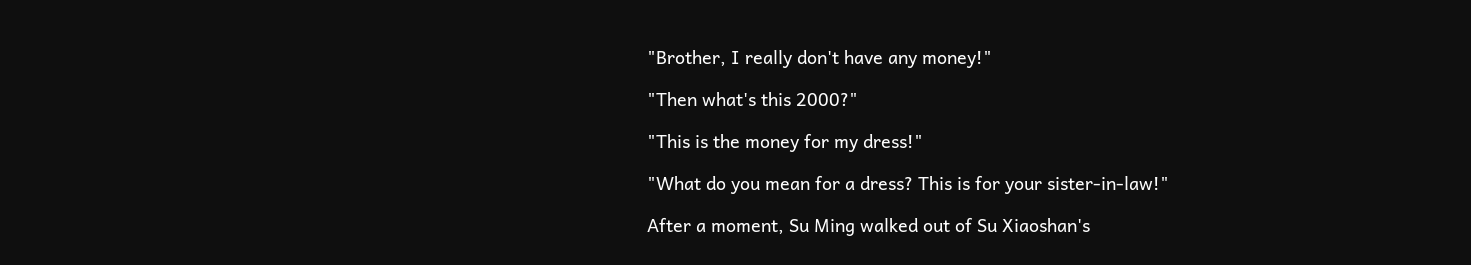"Brother, I really don't have any money!"

"Then what's this 2000?"

"This is the money for my dress!"

"What do you mean for a dress? This is for your sister-in-law!"

After a moment, Su Ming walked out of Su Xiaoshan's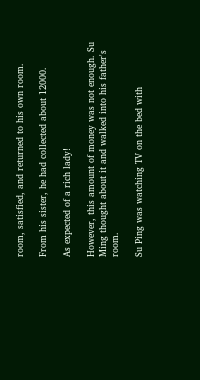room, satisfied, and returned to his own room.

From his sister, he had collected about 12000.

As expected of a rich lady!

However, this amount of money was not enough. Su Ming thought about it and walked into his father's room.

Su Ping was watching TV on the bed with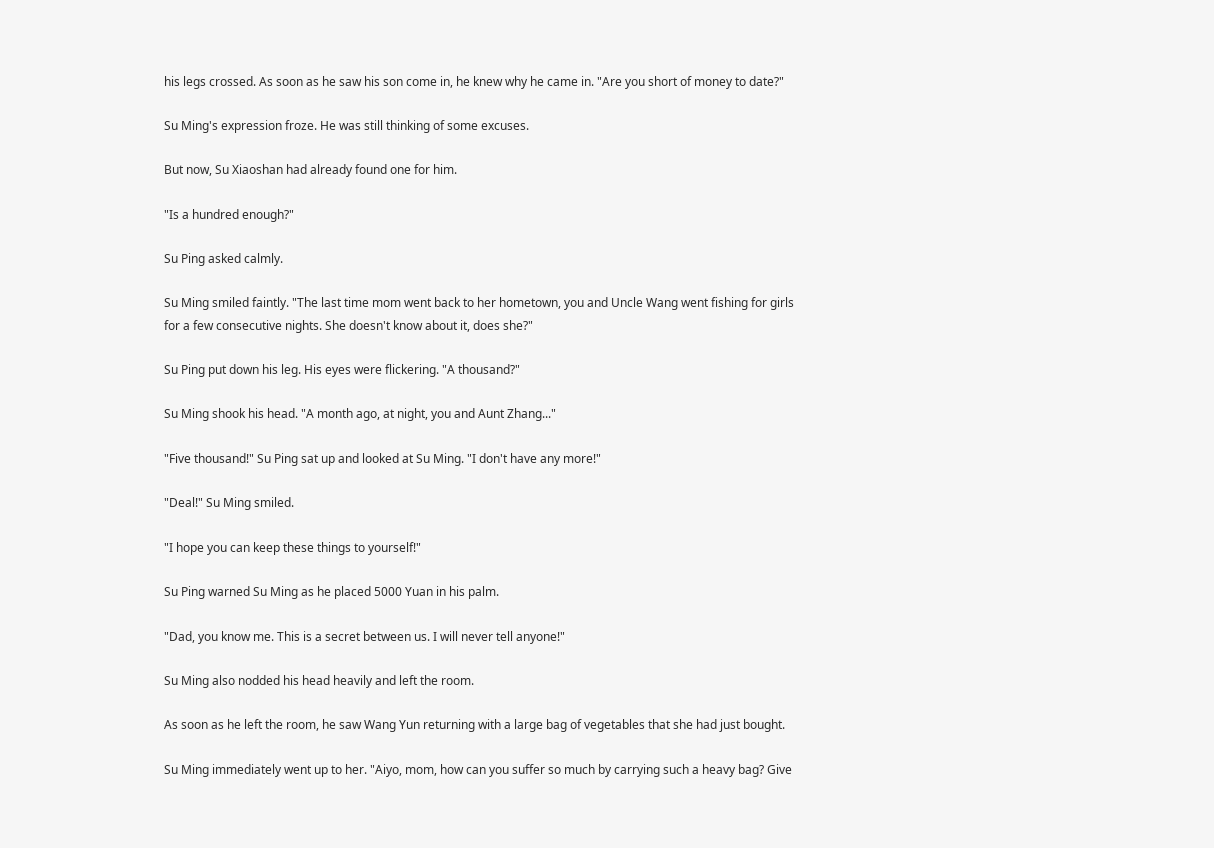his legs crossed. As soon as he saw his son come in, he knew why he came in. "Are you short of money to date?"

Su Ming's expression froze. He was still thinking of some excuses.

But now, Su Xiaoshan had already found one for him.

"Is a hundred enough?"

Su Ping asked calmly.

Su Ming smiled faintly. "The last time mom went back to her hometown, you and Uncle Wang went fishing for girls for a few consecutive nights. She doesn't know about it, does she?"

Su Ping put down his leg. His eyes were flickering. "A thousand?"

Su Ming shook his head. "A month ago, at night, you and Aunt Zhang..."

"Five thousand!" Su Ping sat up and looked at Su Ming. "I don't have any more!"

"Deal!" Su Ming smiled.

"I hope you can keep these things to yourself!"

Su Ping warned Su Ming as he placed 5000 Yuan in his palm.

"Dad, you know me. This is a secret between us. I will never tell anyone!"

Su Ming also nodded his head heavily and left the room.

As soon as he left the room, he saw Wang Yun returning with a large bag of vegetables that she had just bought.

Su Ming immediately went up to her. "Aiyo, mom, how can you suffer so much by carrying such a heavy bag? Give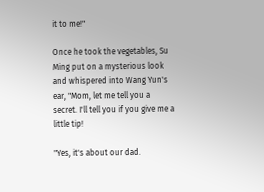it to me!"

Once he took the vegetables, Su Ming put on a mysterious look and whispered into Wang Yun's ear, "Mom, let me tell you a secret. I'll tell you if you give me a little tip!

"Yes, it's about our dad.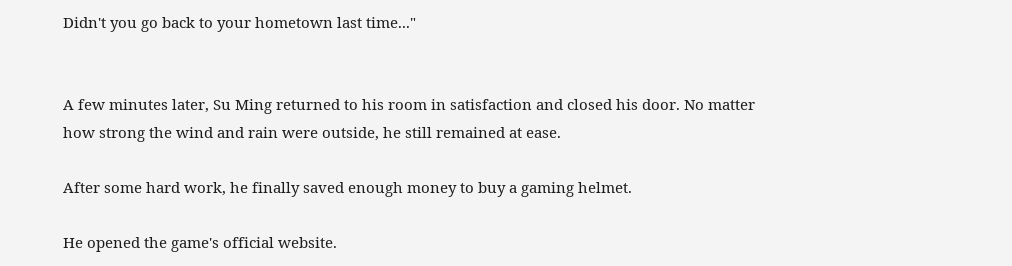Didn't you go back to your hometown last time..."


A few minutes later, Su Ming returned to his room in satisfaction and closed his door. No matter how strong the wind and rain were outside, he still remained at ease.

After some hard work, he finally saved enough money to buy a gaming helmet.

He opened the game's official website.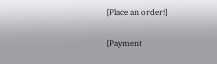[Place an order!]

[Payment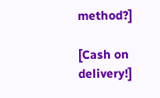method?]

[Cash on delivery!]